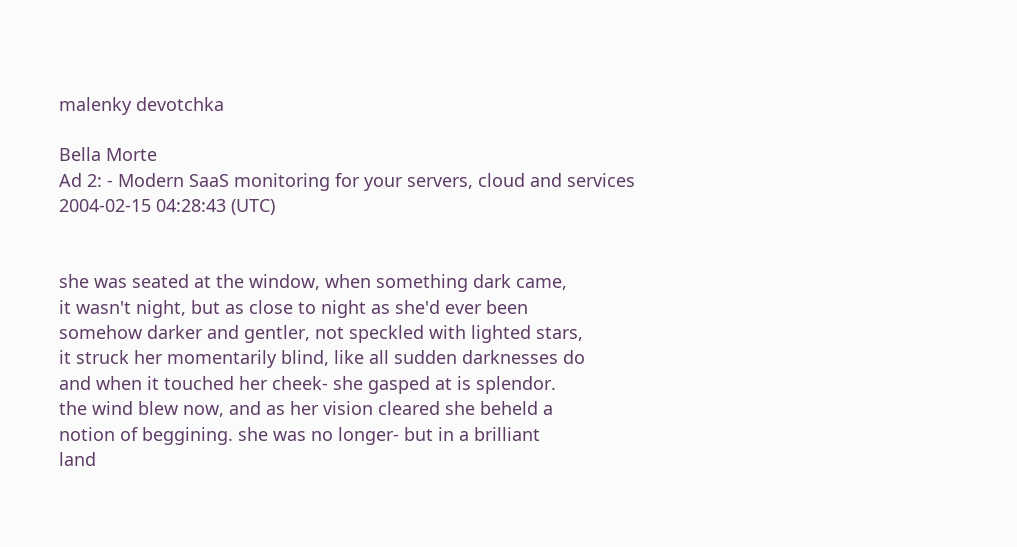malenky devotchka

Bella Morte
Ad 2: - Modern SaaS monitoring for your servers, cloud and services
2004-02-15 04:28:43 (UTC)


she was seated at the window, when something dark came,
it wasn't night, but as close to night as she'd ever been
somehow darker and gentler, not speckled with lighted stars,
it struck her momentarily blind, like all sudden darknesses do
and when it touched her cheek- she gasped at is splendor.
the wind blew now, and as her vision cleared she beheld a
notion of beggining. she was no longer- but in a brilliant
land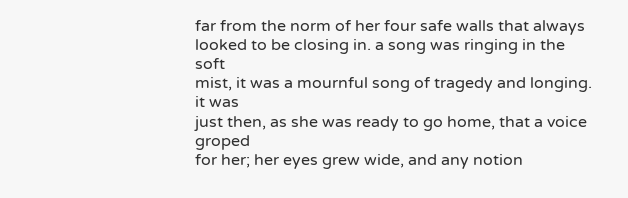far from the norm of her four safe walls that always
looked to be closing in. a song was ringing in the soft
mist, it was a mournful song of tragedy and longing. it was
just then, as she was ready to go home, that a voice groped
for her; her eyes grew wide, and any notion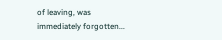of leaving, was
immediately forgotten...